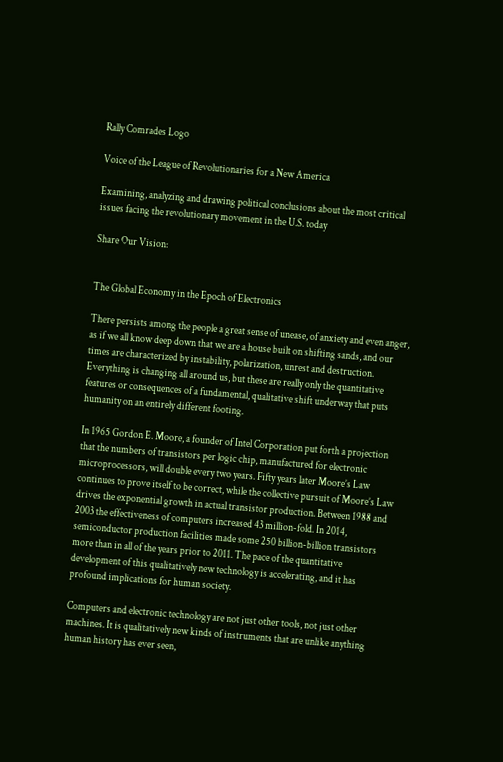Rally Comrades Logo

Voice of the League of Revolutionaries for a New America

Examining, analyzing and drawing political conclusions about the most critical issues facing the revolutionary movement in the U.S. today

Share Our Vision:


The Global Economy in the Epoch of Electronics

There persists among the people a great sense of unease, of anxiety and even anger, as if we all know deep down that we are a house built on shifting sands, and our times are characterized by instability, polarization, unrest and destruction. Everything is changing all around us, but these are really only the quantitative features or consequences of a fundamental, qualitative shift underway that puts humanity on an entirely different footing.

In 1965 Gordon E. Moore, a founder of Intel Corporation put forth a projection that the numbers of transistors per logic chip, manufactured for electronic microprocessors, will double every two years. Fifty years later Moore’s Law continues to prove itself to be correct, while the collective pursuit of Moore’s Law drives the exponential growth in actual transistor production. Between 1988 and 2003 the effectiveness of computers increased 43 million-fold. In 2014, semiconductor production facilities made some 250 billion-billion transistors more than in all of the years prior to 2011. The pace of the quantitative development of this qualitatively new technology is accelerating, and it has profound implications for human society.

Computers and electronic technology are not just other tools, not just other machines. It is qualitatively new kinds of instruments that are unlike anything human history has ever seen,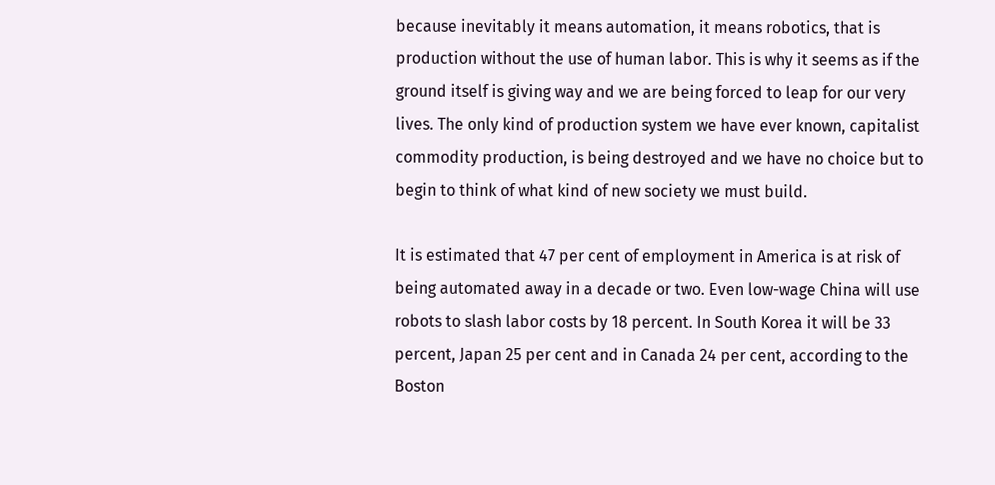because inevitably it means automation, it means robotics, that is production without the use of human labor. This is why it seems as if the ground itself is giving way and we are being forced to leap for our very lives. The only kind of production system we have ever known, capitalist commodity production, is being destroyed and we have no choice but to begin to think of what kind of new society we must build.

It is estimated that 47 per cent of employment in America is at risk of being automated away in a decade or two. Even low-wage China will use robots to slash labor costs by 18 percent. In South Korea it will be 33 percent, Japan 25 per cent and in Canada 24 per cent, according to the Boston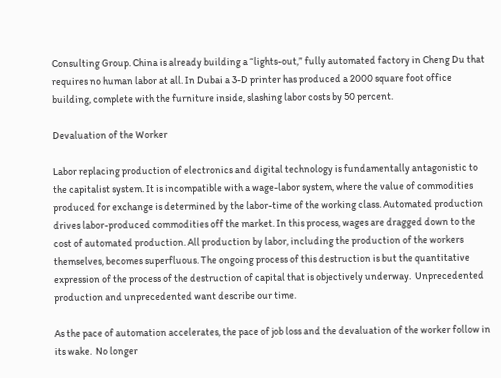Consulting Group. China is already building a “lights-out,” fully automated factory in Cheng Du that requires no human labor at all. In Dubai a 3-D printer has produced a 2000 square foot office building, complete with the furniture inside, slashing labor costs by 50 percent.

Devaluation of the Worker

Labor replacing production of electronics and digital technology is fundamentally antagonistic to the capitalist system. It is incompatible with a wage-labor system, where the value of commodities produced for exchange is determined by the labor-time of the working class. Automated production drives labor-produced commodities off the market. In this process, wages are dragged down to the cost of automated production. All production by labor, including the production of the workers themselves, becomes superfluous. The ongoing process of this destruction is but the quantitative expression of the process of the destruction of capital that is objectively underway.  Unprecedented production and unprecedented want describe our time.

As the pace of automation accelerates, the pace of job loss and the devaluation of the worker follow in its wake.  No longer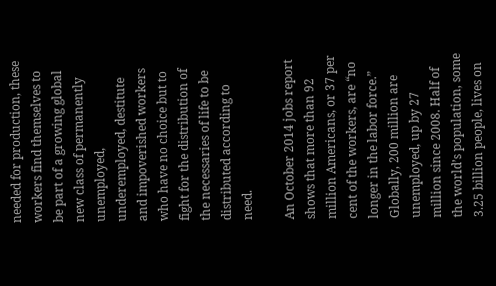needed for production, these workers find themselves to be part of a growing global new class of permanently unemployed, underemployed, destitute and impoverished workers who have no choice but to fight for the distribution of the necessaries of life to be distributed according to need.

An October 2014 jobs report shows that more than 92 million Americans, or 37 per cent of the workers, are “no longer in the labor force.”  Globally, 200 million are unemployed, up by 27 million since 2008. Half of the world’s population, some 3.25 billion people, lives on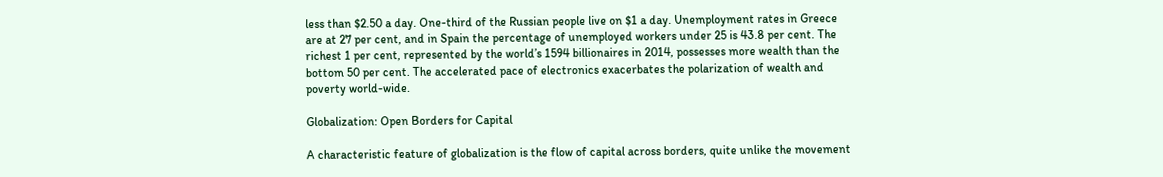less than $2.50 a day. One-third of the Russian people live on $1 a day. Unemployment rates in Greece are at 27 per cent, and in Spain the percentage of unemployed workers under 25 is 43.8 per cent. The richest 1 per cent, represented by the world’s 1594 billionaires in 2014, possesses more wealth than the bottom 50 per cent. The accelerated pace of electronics exacerbates the polarization of wealth and poverty world-wide.

Globalization: Open Borders for Capital

A characteristic feature of globalization is the flow of capital across borders, quite unlike the movement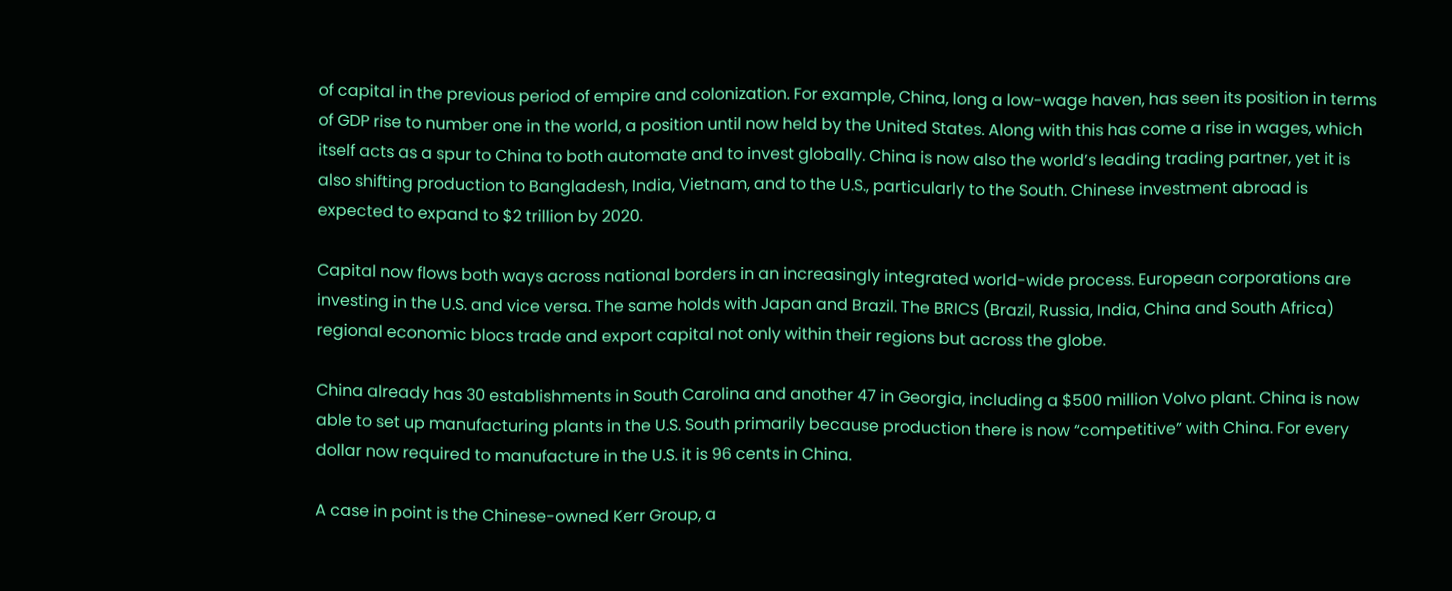of capital in the previous period of empire and colonization. For example, China, long a low-wage haven, has seen its position in terms of GDP rise to number one in the world, a position until now held by the United States. Along with this has come a rise in wages, which itself acts as a spur to China to both automate and to invest globally. China is now also the world’s leading trading partner, yet it is also shifting production to Bangladesh, India, Vietnam, and to the U.S., particularly to the South. Chinese investment abroad is expected to expand to $2 trillion by 2020.

Capital now flows both ways across national borders in an increasingly integrated world-wide process. European corporations are investing in the U.S. and vice versa. The same holds with Japan and Brazil. The BRICS (Brazil, Russia, India, China and South Africa) regional economic blocs trade and export capital not only within their regions but across the globe.

China already has 30 establishments in South Carolina and another 47 in Georgia, including a $500 million Volvo plant. China is now able to set up manufacturing plants in the U.S. South primarily because production there is now “competitive” with China. For every dollar now required to manufacture in the U.S. it is 96 cents in China.

A case in point is the Chinese-owned Kerr Group, a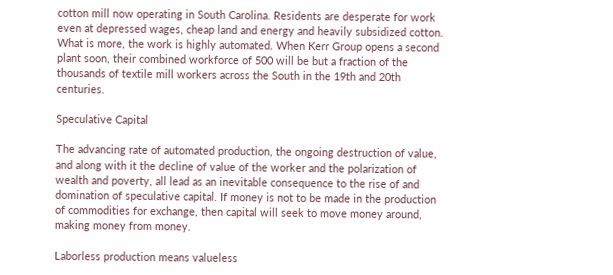cotton mill now operating in South Carolina. Residents are desperate for work even at depressed wages, cheap land and energy and heavily subsidized cotton. What is more, the work is highly automated. When Kerr Group opens a second plant soon, their combined workforce of 500 will be but a fraction of the thousands of textile mill workers across the South in the 19th and 20th centuries.

Speculative Capital

The advancing rate of automated production, the ongoing destruction of value, and along with it the decline of value of the worker and the polarization of wealth and poverty, all lead as an inevitable consequence to the rise of and domination of speculative capital. If money is not to be made in the production of commodities for exchange, then capital will seek to move money around, making money from money.

Laborless production means valueless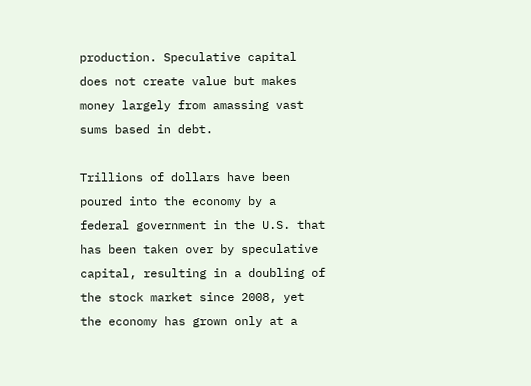production. Speculative capital does not create value but makes money largely from amassing vast sums based in debt.

Trillions of dollars have been poured into the economy by a federal government in the U.S. that has been taken over by speculative capital, resulting in a doubling of the stock market since 2008, yet the economy has grown only at a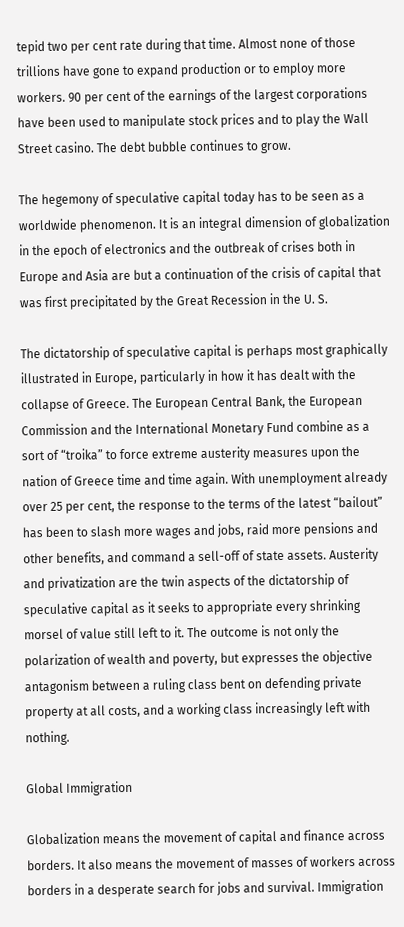tepid two per cent rate during that time. Almost none of those trillions have gone to expand production or to employ more workers. 90 per cent of the earnings of the largest corporations have been used to manipulate stock prices and to play the Wall Street casino. The debt bubble continues to grow.

The hegemony of speculative capital today has to be seen as a worldwide phenomenon. It is an integral dimension of globalization in the epoch of electronics and the outbreak of crises both in Europe and Asia are but a continuation of the crisis of capital that was first precipitated by the Great Recession in the U. S.

The dictatorship of speculative capital is perhaps most graphically illustrated in Europe, particularly in how it has dealt with the collapse of Greece. The European Central Bank, the European Commission and the International Monetary Fund combine as a sort of “troika” to force extreme austerity measures upon the nation of Greece time and time again. With unemployment already over 25 per cent, the response to the terms of the latest “bailout” has been to slash more wages and jobs, raid more pensions and other benefits, and command a sell-off of state assets. Austerity and privatization are the twin aspects of the dictatorship of speculative capital as it seeks to appropriate every shrinking morsel of value still left to it. The outcome is not only the polarization of wealth and poverty, but expresses the objective antagonism between a ruling class bent on defending private property at all costs, and a working class increasingly left with nothing.

Global Immigration

Globalization means the movement of capital and finance across borders. It also means the movement of masses of workers across borders in a desperate search for jobs and survival. Immigration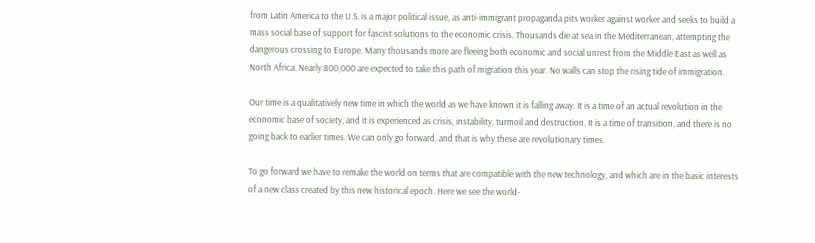from Latin America to the U.S. is a major political issue, as anti-immigrant propaganda pits worker against worker and seeks to build a mass social base of support for fascist solutions to the economic crisis. Thousands die at sea in the Mediterranean, attempting the dangerous crossing to Europe. Many thousands more are fleeing both economic and social unrest from the Middle East as well as North Africa. Nearly 800,000 are expected to take this path of migration this year. No walls can stop the rising tide of immigration.

Our time is a qualitatively new time in which the world as we have known it is falling away. It is a time of an actual revolution in the economic base of society, and it is experienced as crisis, instability, turmoil and destruction. It is a time of transition, and there is no going back to earlier times. We can only go forward, and that is why these are revolutionary times.

To go forward we have to remake the world on terms that are compatible with the new technology, and which are in the basic interests of a new class created by this new historical epoch. Here we see the world-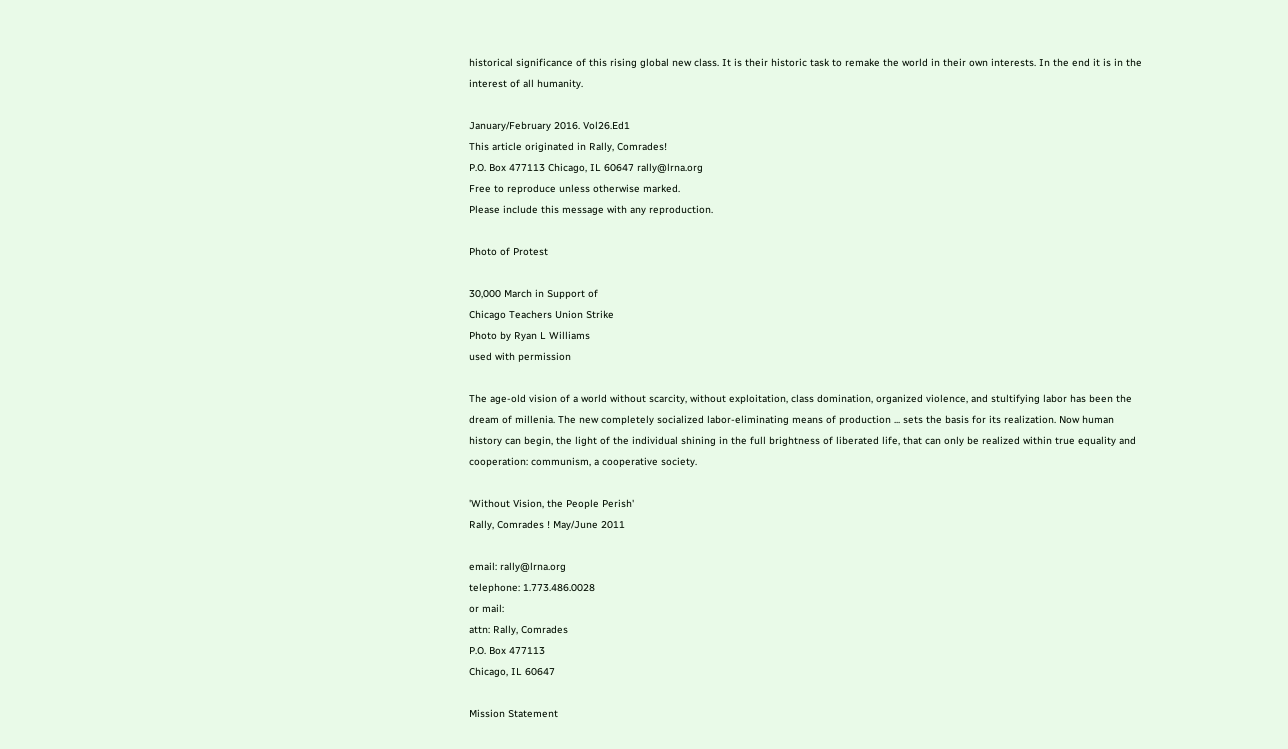historical significance of this rising global new class. It is their historic task to remake the world in their own interests. In the end it is in the interest of all humanity.

January/February 2016. Vol26.Ed1
This article originated in Rally, Comrades!
P.O. Box 477113 Chicago, IL 60647 rally@lrna.org
Free to reproduce unless otherwise marked.
Please include this message with any reproduction.

Photo of Protest

30,000 March in Support of
Chicago Teachers Union Strike
Photo by Ryan L Williams
used with permission

The age-old vision of a world without scarcity, without exploitation, class domination, organized violence, and stultifying labor has been the dream of millenia. The new completely socialized labor-eliminating means of production ... sets the basis for its realization. Now human history can begin, the light of the individual shining in the full brightness of liberated life, that can only be realized within true equality and cooperation: communism, a cooperative society.

'Without Vision, the People Perish'
Rally, Comrades ! May/June 2011

email: rally@lrna.org
telephone: 1.773.486.0028
or mail:
attn: Rally, Comrades
P.O. Box 477113
Chicago, IL 60647

Mission Statement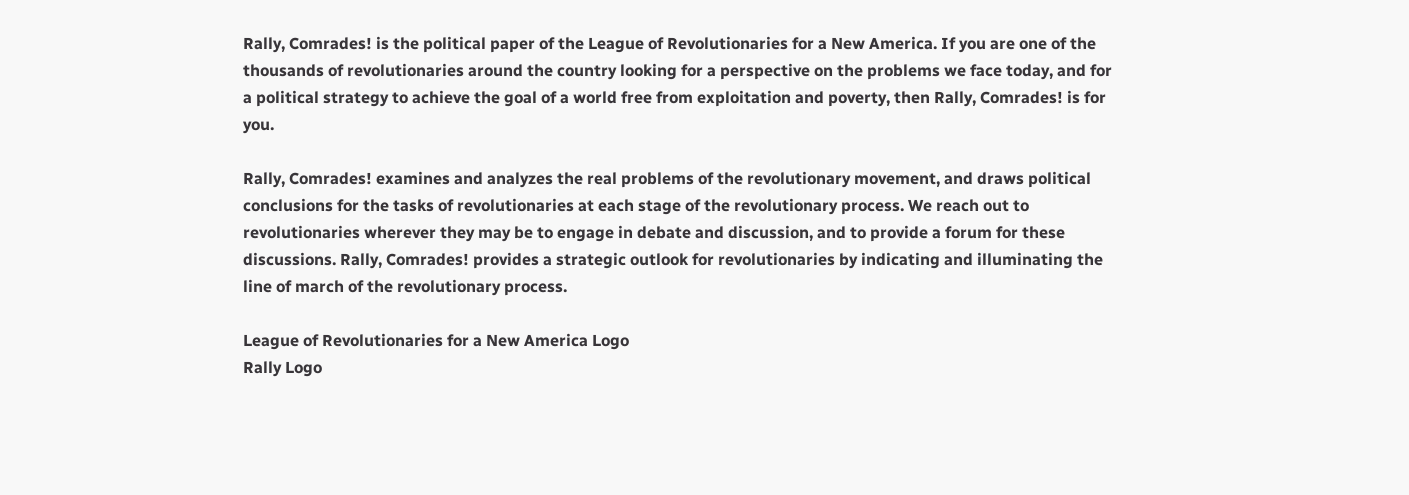Rally, Comrades! is the political paper of the League of Revolutionaries for a New America. If you are one of the thousands of revolutionaries around the country looking for a perspective on the problems we face today, and for a political strategy to achieve the goal of a world free from exploitation and poverty, then Rally, Comrades! is for you.

Rally, Comrades! examines and analyzes the real problems of the revolutionary movement, and draws political conclusions for the tasks of revolutionaries at each stage of the revolutionary process. We reach out to revolutionaries wherever they may be to engage in debate and discussion, and to provide a forum for these discussions. Rally, Comrades! provides a strategic outlook for revolutionaries by indicating and illuminating the line of march of the revolutionary process.

League of Revolutionaries for a New America Logo
Rally Logo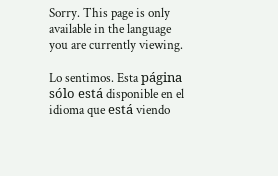Sorry. This page is only available in the language you are currently viewing.

Lo sentimos. Esta página sólo está disponible en el idioma que está viendo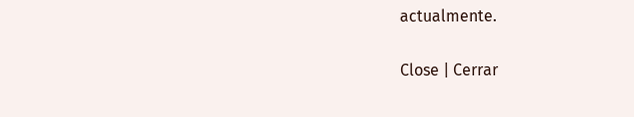actualmente.

Close | Cerrar